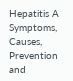Hepatitis A Symptoms, Causes, Prevention and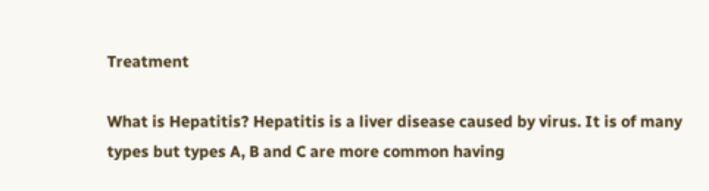Treatment

What is Hepatitis? Hepatitis is a liver disease caused by virus. It is of many types but types A, B and C are more common having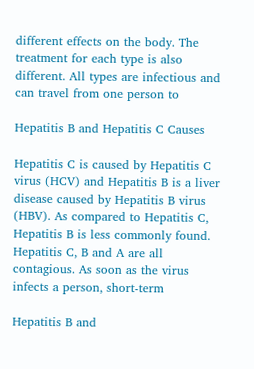different effects on the body. The treatment for each type is also different. All types are infectious and can travel from one person to

Hepatitis B and Hepatitis C Causes

Hepatitis C is caused by Hepatitis C virus (HCV) and Hepatitis B is a liver disease caused by Hepatitis B virus (HBV). As compared to Hepatitis C, Hepatitis B is less commonly found. Hepatitis C, B and A are all contagious. As soon as the virus infects a person, short-term

Hepatitis B and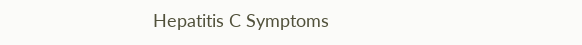Hepatitis C Symptoms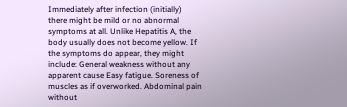Immediately after infection (initially) there might be mild or no abnormal symptoms at all. Unlike Hepatitis A, the body usually does not become yellow. If the symptoms do appear, they might include: General weakness without any apparent cause Easy fatigue. Soreness of muscles as if overworked. Abdominal pain without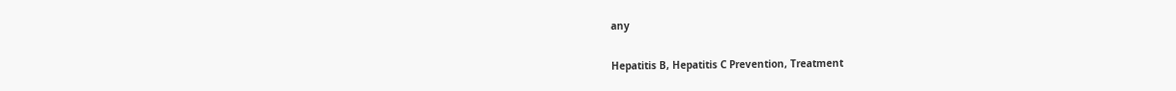any

Hepatitis B, Hepatitis C Prevention, Treatment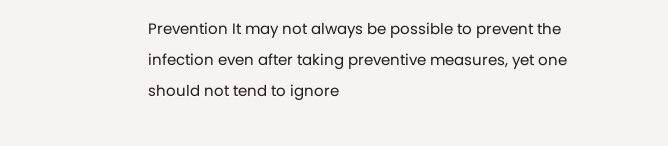Prevention It may not always be possible to prevent the infection even after taking preventive measures, yet one should not tend to ignore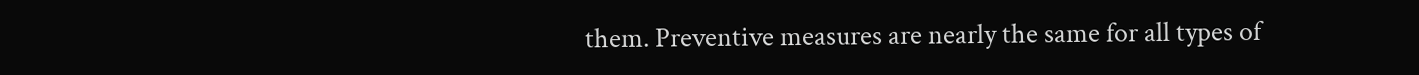them. Preventive measures are nearly the same for all types of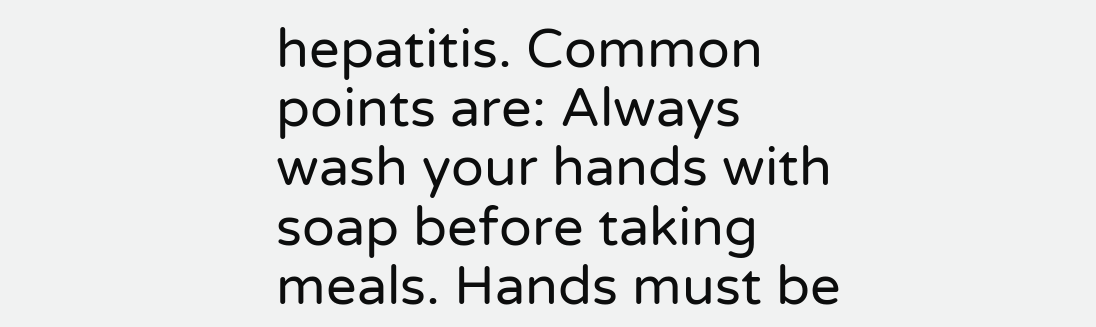hepatitis. Common points are: Always wash your hands with soap before taking meals. Hands must be